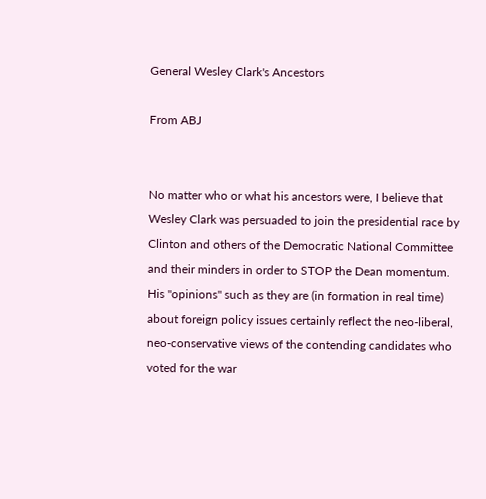General Wesley Clark's Ancestors

From ABJ


No matter who or what his ancestors were, I believe that Wesley Clark was persuaded to join the presidential race by Clinton and others of the Democratic National Committee and their minders in order to STOP the Dean momentum. His "opinions" such as they are (in formation in real time) about foreign policy issues certainly reflect the neo-liberal, neo-conservative views of the contending candidates who voted for the war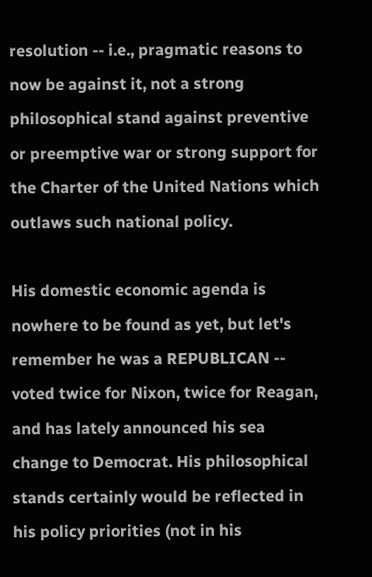resolution -- i.e., pragmatic reasons to now be against it, not a strong philosophical stand against preventive or preemptive war or strong support for the Charter of the United Nations which outlaws such national policy.

His domestic economic agenda is nowhere to be found as yet, but let's remember he was a REPUBLICAN -- voted twice for Nixon, twice for Reagan, and has lately announced his sea change to Democrat. His philosophical stands certainly would be reflected in his policy priorities (not in his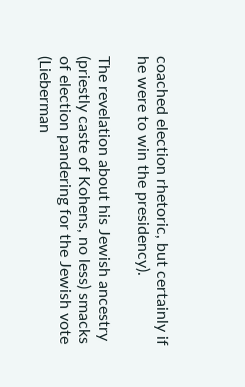coached election rhetoric, but certainly if he were to win the presidency).

The revelation about his Jewish ancestry (priestly caste of Kohens, no less) smacks of election pandering for the Jewish vote (Lieberman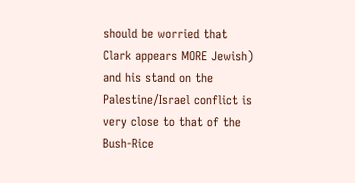should be worried that Clark appears MORE Jewish) and his stand on the Palestine/Israel conflict is very close to that of the Bush-Rice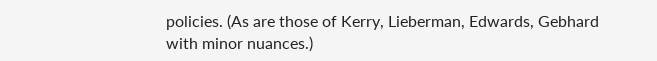policies. (As are those of Kerry, Lieberman, Edwards, Gebhard with minor nuances.)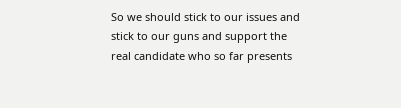So we should stick to our issues and stick to our guns and support the real candidate who so far presents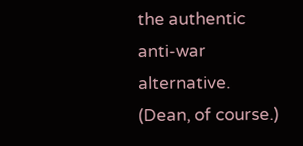the authentic anti-war alternative. (Dean, of course.)